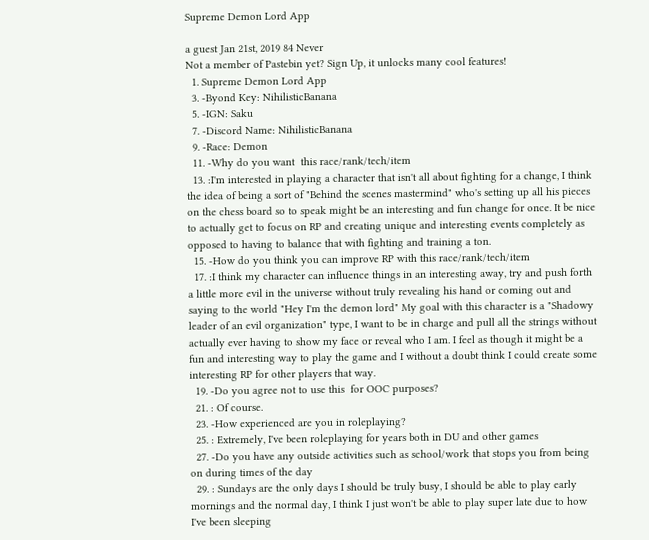Supreme Demon Lord App

a guest Jan 21st, 2019 84 Never
Not a member of Pastebin yet? Sign Up, it unlocks many cool features!
  1. Supreme Demon Lord App
  3. -Byond Key: NihilisticBanana
  5. -IGN: Saku
  7. -Discord Name: NihilisticBanana
  9. -Race: Demon
  11. -Why do you want  this race/rank/tech/item
  13. :I'm interested in playing a character that isn't all about fighting for a change, I think the idea of being a sort of "Behind the scenes mastermind" who's setting up all his pieces on the chess board so to speak might be an interesting and fun change for once. It be nice to actually get to focus on RP and creating unique and interesting events completely as opposed to having to balance that with fighting and training a ton.
  15. -How do you think you can improve RP with this race/rank/tech/item
  17. :I think my character can influence things in an interesting away, try and push forth a little more evil in the universe without truly revealing his hand or coming out and saying to the world "Hey I'm the demon lord" My goal with this character is a "Shadowy leader of an evil organization" type, I want to be in charge and pull all the strings without actually ever having to show my face or reveal who I am. I feel as though it might be a fun and interesting way to play the game and I without a doubt think I could create some interesting RP for other players that way.
  19. -Do you agree not to use this  for OOC purposes?
  21. : Of course.
  23. -How experienced are you in roleplaying?
  25. : Extremely, I've been roleplaying for years both in DU and other games
  27. -Do you have any outside activities such as school/work that stops you from being on during times of the day
  29. : Sundays are the only days I should be truly busy, I should be able to play early mornings and the normal day, I think I just won't be able to play super late due to how I've been sleeping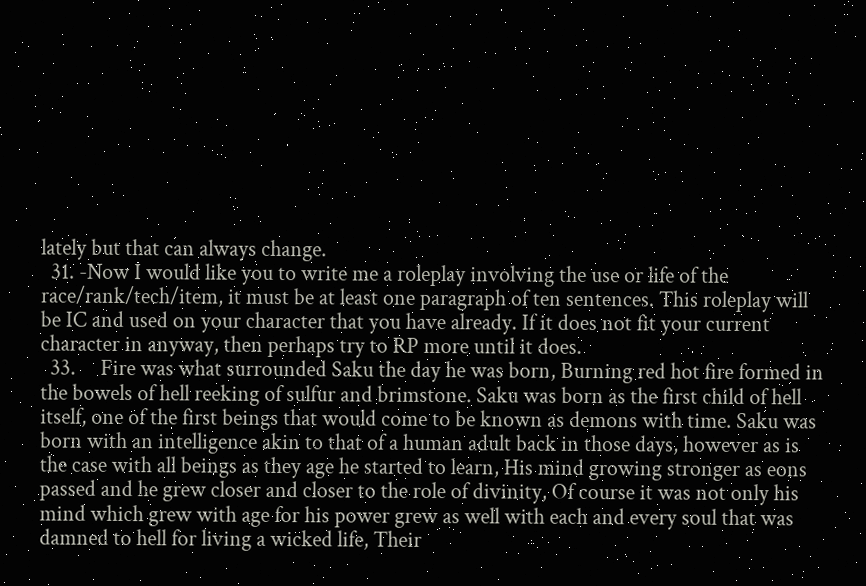lately but that can always change.
  31. -Now I would like you to write me a roleplay involving the use or life of the race/rank/tech/item, it must be at least one paragraph of ten sentences. This roleplay will be IC and used on your character that you have already. If it does not fit your current character in anyway, then perhaps try to RP more until it does.
  33.     Fire was what surrounded Saku the day he was born, Burning red hot fire formed in the bowels of hell reeking of sulfur and brimstone. Saku was born as the first child of hell itself, one of the first beings that would come to be known as demons with time. Saku was born with an intelligence akin to that of a human adult back in those days, however as is the case with all beings as they age he started to learn, His mind growing stronger as eons passed and he grew closer and closer to the role of divinity, Of course it was not only his mind which grew with age for his power grew as well with each and every soul that was damned to hell for living a wicked life, Their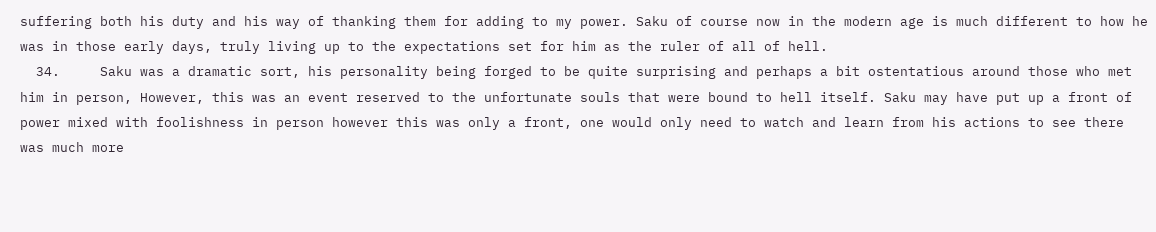suffering both his duty and his way of thanking them for adding to my power. Saku of course now in the modern age is much different to how he was in those early days, truly living up to the expectations set for him as the ruler of all of hell.
  34.     Saku was a dramatic sort, his personality being forged to be quite surprising and perhaps a bit ostentatious around those who met him in person, However, this was an event reserved to the unfortunate souls that were bound to hell itself. Saku may have put up a front of power mixed with foolishness in person however this was only a front, one would only need to watch and learn from his actions to see there was much more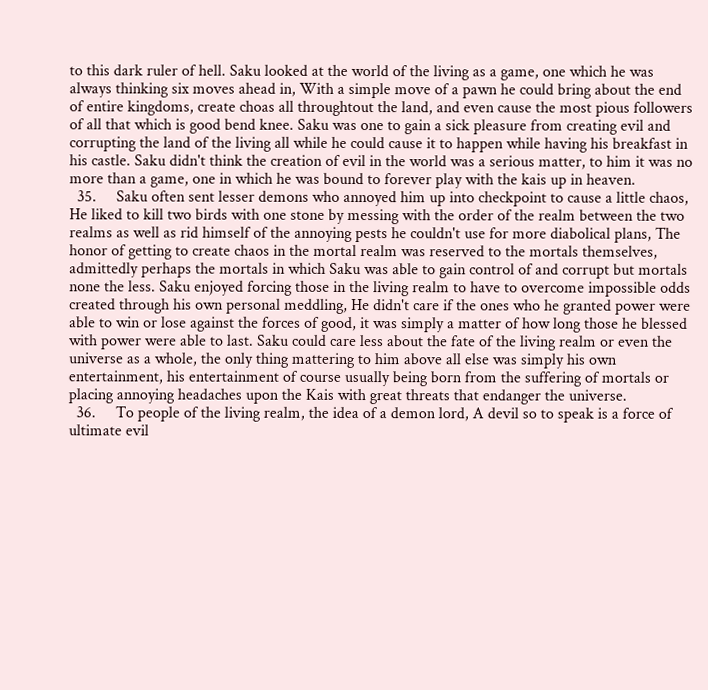to this dark ruler of hell. Saku looked at the world of the living as a game, one which he was always thinking six moves ahead in, With a simple move of a pawn he could bring about the end of entire kingdoms, create choas all throughtout the land, and even cause the most pious followers of all that which is good bend knee. Saku was one to gain a sick pleasure from creating evil and corrupting the land of the living all while he could cause it to happen while having his breakfast in his castle. Saku didn't think the creation of evil in the world was a serious matter, to him it was no more than a game, one in which he was bound to forever play with the kais up in heaven.
  35.     Saku often sent lesser demons who annoyed him up into checkpoint to cause a little chaos, He liked to kill two birds with one stone by messing with the order of the realm between the two realms as well as rid himself of the annoying pests he couldn't use for more diabolical plans, The honor of getting to create chaos in the mortal realm was reserved to the mortals themselves, admittedly perhaps the mortals in which Saku was able to gain control of and corrupt but mortals none the less. Saku enjoyed forcing those in the living realm to have to overcome impossible odds created through his own personal meddling, He didn't care if the ones who he granted power were able to win or lose against the forces of good, it was simply a matter of how long those he blessed with power were able to last. Saku could care less about the fate of the living realm or even the universe as a whole, the only thing mattering to him above all else was simply his own entertainment, his entertainment of course usually being born from the suffering of mortals or placing annoying headaches upon the Kais with great threats that endanger the universe.
  36.     To people of the living realm, the idea of a demon lord, A devil so to speak is a force of ultimate evil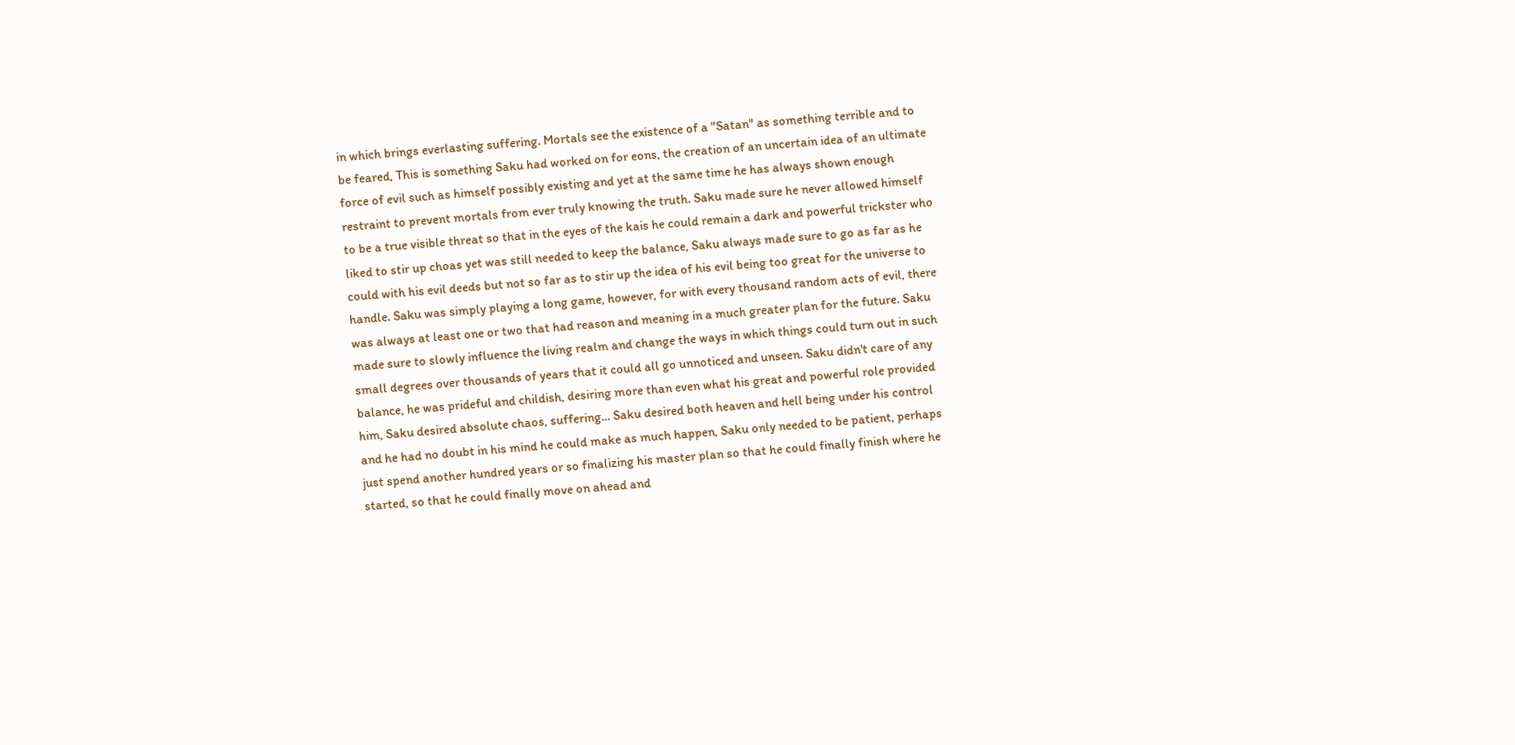in which brings everlasting suffering. Mortals see the existence of a "Satan" as something terrible and to be feared, This is something Saku had worked on for eons, the creation of an uncertain idea of an ultimate force of evil such as himself possibly existing and yet at the same time he has always shown enough restraint to prevent mortals from ever truly knowing the truth. Saku made sure he never allowed himself to be a true visible threat so that in the eyes of the kais he could remain a dark and powerful trickster who liked to stir up choas yet was still needed to keep the balance, Saku always made sure to go as far as he could with his evil deeds but not so far as to stir up the idea of his evil being too great for the universe to handle. Saku was simply playing a long game, however, for with every thousand random acts of evil, there was always at least one or two that had reason and meaning in a much greater plan for the future. Saku made sure to slowly influence the living realm and change the ways in which things could turn out in such small degrees over thousands of years that it could all go unnoticed and unseen. Saku didn't care of any balance, he was prideful and childish, desiring more than even what his great and powerful role provided him, Saku desired absolute chaos, suffering... Saku desired both heaven and hell being under his control and he had no doubt in his mind he could make as much happen, Saku only needed to be patient, perhaps just spend another hundred years or so finalizing his master plan so that he could finally finish where he started, so that he could finally move on ahead and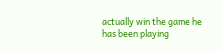actually win the game he has been playing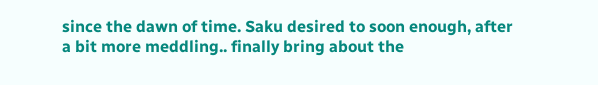since the dawn of time. Saku desired to soon enough, after a bit more meddling.. finally bring about the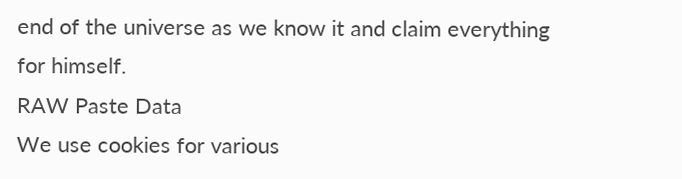end of the universe as we know it and claim everything for himself.
RAW Paste Data
We use cookies for various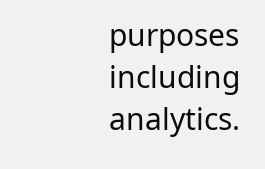purposes including analytics.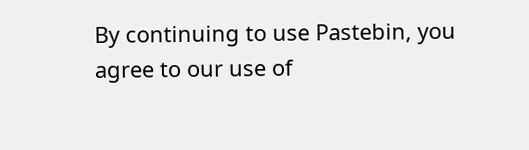By continuing to use Pastebin, you agree to our use of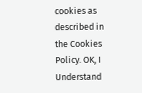cookies as described in the Cookies Policy. OK, I Understand